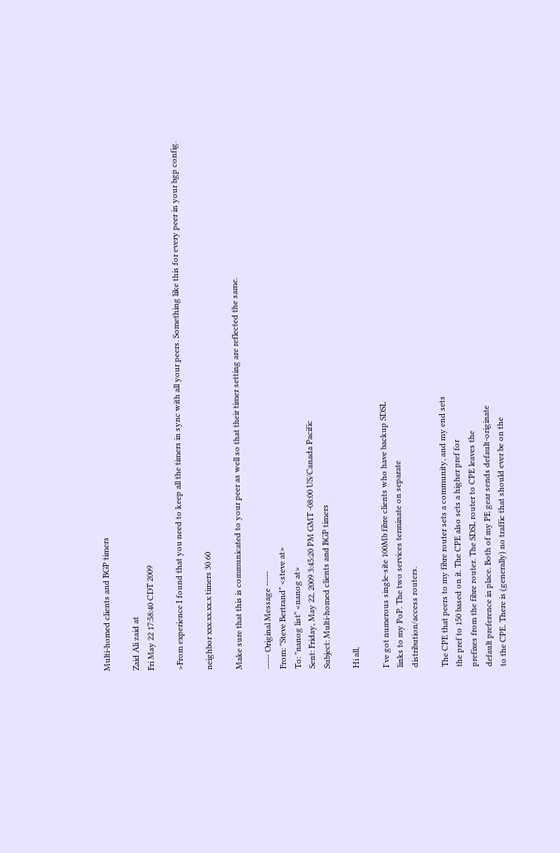Multi-homed clients and BGP timers

Zaid Ali zaid at
Fri May 22 17:58:40 CDT 2009

>From experience I found that you need to keep all the timers in sync with all your peers. Something like this for every peer in your bgp config.

neighbor xxx.xx.xx.x timers 30 60

Make sure that this is communicated to your peer as well so that their timer setting are reflected the same.

----- Original Message -----
From: "Steve Bertrand" <steve at>
To: "nanog list" <nanog at>
Sent: Friday, May 22, 2009 3:45:20 PM GMT -08:00 US/Canada Pacific
Subject: Multi-homed clients and BGP timers

Hi all,

I've got numerous single-site 100Mb fibre clients who have backup SDSL
links to my PoP. The two services terminate on separate
distribution/access routers.

The CPE that peers to my fibre router sets a community, and my end sets
the pref to 150 based on it. The CPE also sets a higher pref for
prefixes from the fibre router. The SDSL router to CPE leaves the
default preference in place. Both of my PE gear sends default-originate
to the CPE. There is (generally) no traffic that should ever be on the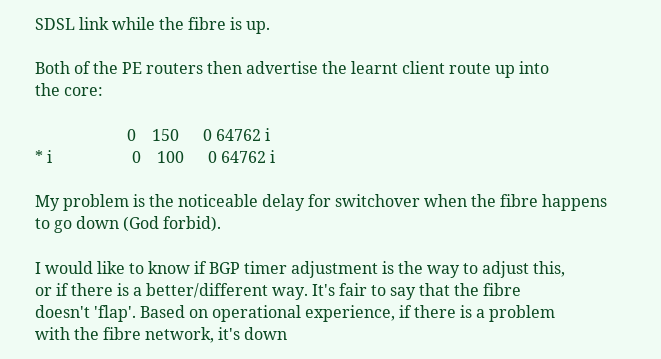SDSL link while the fibre is up.

Both of the PE routers then advertise the learnt client route up into
the core:

                       0    150      0 64762 i
* i                    0    100      0 64762 i

My problem is the noticeable delay for switchover when the fibre happens
to go down (God forbid).

I would like to know if BGP timer adjustment is the way to adjust this,
or if there is a better/different way. It's fair to say that the fibre
doesn't 'flap'. Based on operational experience, if there is a problem
with the fibre network, it's down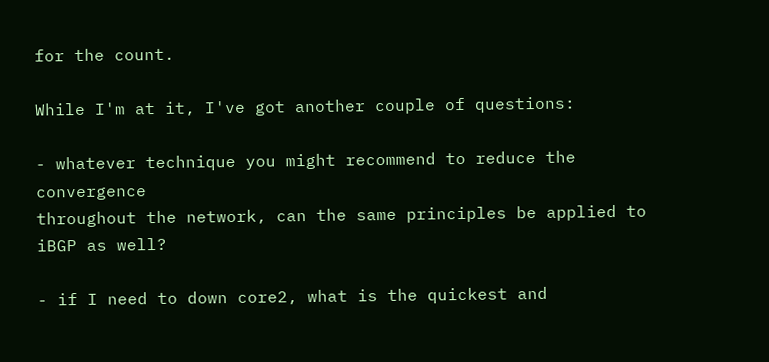for the count.

While I'm at it, I've got another couple of questions:

- whatever technique you might recommend to reduce the convergence
throughout the network, can the same principles be applied to iBGP as well?

- if I need to down core2, what is the quickest and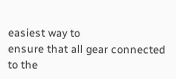easiest way to
ensure that all gear connected to the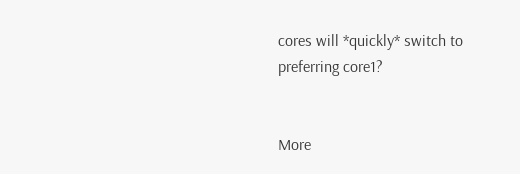cores will *quickly* switch to
preferring core1?


More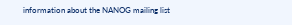information about the NANOG mailing list